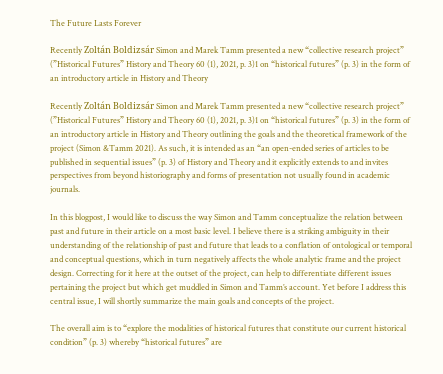The Future Lasts Forever

Recently Zoltán Boldizsár Simon and Marek Tamm presented a new “collective research project” (”Historical Futures” History and Theory 60 (1), 2021, p. 3)1 on “historical futures” (p. 3) in the form of an introductory article in History and Theory

Recently Zoltán Boldizsár Simon and Marek Tamm presented a new “collective research project” (”Historical Futures” History and Theory 60 (1), 2021, p. 3)1 on “historical futures” (p. 3) in the form of an introductory article in History and Theory outlining the goals and the theoretical framework of the project (Simon &Tamm 2021). As such, it is intended as an “an open-ended series of articles to be published in sequential issues” (p. 3) of History and Theory and it explicitly extends to and invites perspectives from beyond historiography and forms of presentation not usually found in academic journals.

In this blogpost, I would like to discuss the way Simon and Tamm conceptualize the relation between past and future in their article on a most basic level. I believe there is a striking ambiguity in their understanding of the relationship of past and future that leads to a conflation of ontological or temporal and conceptual questions, which in turn negatively affects the whole analytic frame and the project design. Correcting for it here at the outset of the project, can help to differentiate different issues pertaining the project but which get muddled in Simon and Tamm’s account. Yet before I address this central issue, I will shortly summarize the main goals and concepts of the project.

The overall aim is to “explore the modalities of historical futures that constitute our current historical condition” (p. 3) whereby “historical futures” are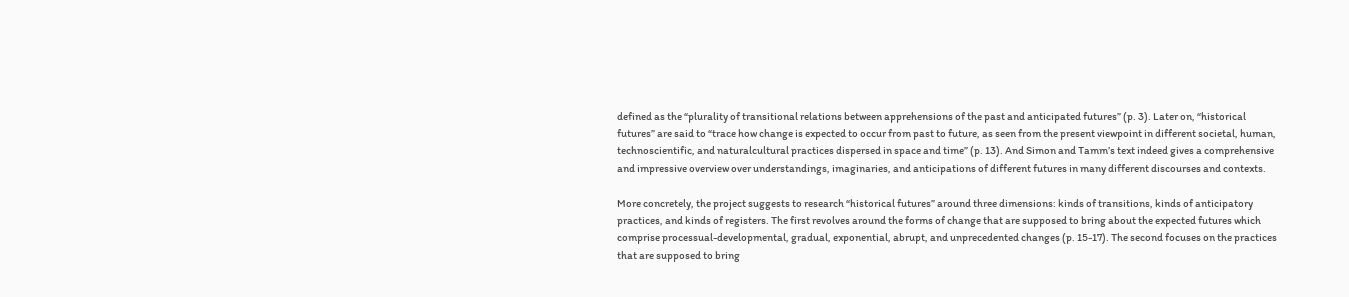defined as the “plurality of transitional relations between apprehensions of the past and anticipated futures” (p. 3). Later on, “historical futures” are said to “trace how change is expected to occur from past to future, as seen from the present viewpoint in different societal, human, technoscientific, and naturalcultural practices dispersed in space and time” (p. 13). And Simon and Tamm’s text indeed gives a comprehensive and impressive overview over understandings, imaginaries, and anticipations of different futures in many different discourses and contexts.

More concretely, the project suggests to research “historical futures” around three dimensions: kinds of transitions, kinds of anticipatory practices, and kinds of registers. The first revolves around the forms of change that are supposed to bring about the expected futures which comprise processual-developmental, gradual, exponential, abrupt, and unprecedented changes (p. 15-17). The second focuses on the practices that are supposed to bring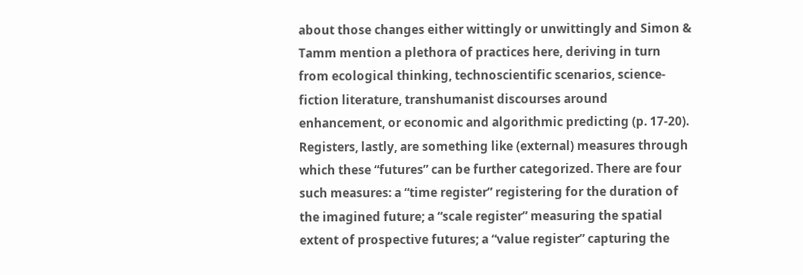about those changes either wittingly or unwittingly and Simon & Tamm mention a plethora of practices here, deriving in turn from ecological thinking, technoscientific scenarios, science-fiction literature, transhumanist discourses around enhancement, or economic and algorithmic predicting (p. 17-20). Registers, lastly, are something like (external) measures through which these “futures” can be further categorized. There are four such measures: a “time register” registering for the duration of the imagined future; a “scale register” measuring the spatial extent of prospective futures; a “value register” capturing the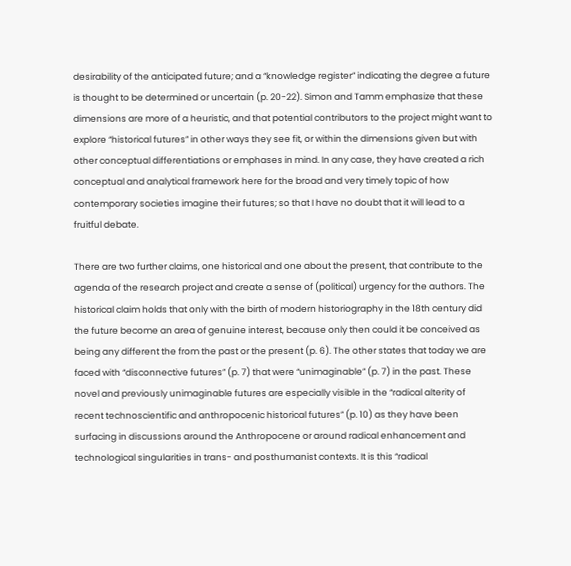desirability of the anticipated future; and a “knowledge register” indicating the degree a future is thought to be determined or uncertain (p. 20-22). Simon and Tamm emphasize that these dimensions are more of a heuristic, and that potential contributors to the project might want to explore “historical futures” in other ways they see fit, or within the dimensions given but with other conceptual differentiations or emphases in mind. In any case, they have created a rich conceptual and analytical framework here for the broad and very timely topic of how contemporary societies imagine their futures; so that I have no doubt that it will lead to a fruitful debate.

There are two further claims, one historical and one about the present, that contribute to the agenda of the research project and create a sense of (political) urgency for the authors. The historical claim holds that only with the birth of modern historiography in the 18th century did the future become an area of genuine interest, because only then could it be conceived as being any different the from the past or the present (p. 6). The other states that today we are faced with “disconnective futures” (p. 7) that were “unimaginable” (p. 7) in the past. These novel and previously unimaginable futures are especially visible in the “radical alterity of recent technoscientific and anthropocenic historical futures” (p. 10) as they have been surfacing in discussions around the Anthropocene or around radical enhancement and technological singularities in trans- and posthumanist contexts. It is this “radical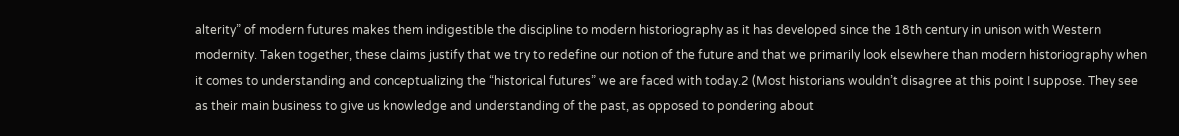alterity” of modern futures makes them indigestible the discipline to modern historiography as it has developed since the 18th century in unison with Western modernity. Taken together, these claims justify that we try to redefine our notion of the future and that we primarily look elsewhere than modern historiography when it comes to understanding and conceptualizing the “historical futures” we are faced with today.2 (Most historians wouldn’t disagree at this point I suppose. They see as their main business to give us knowledge and understanding of the past, as opposed to pondering about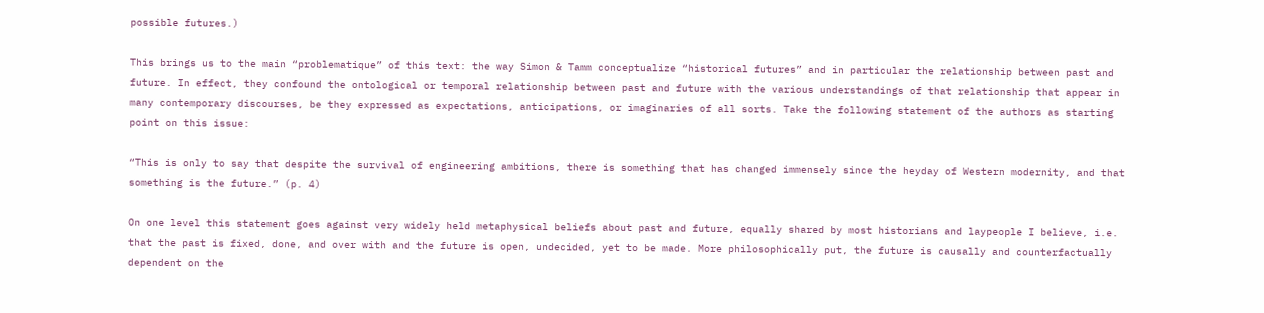possible futures.)

This brings us to the main “problematique” of this text: the way Simon & Tamm conceptualize “historical futures” and in particular the relationship between past and future. In effect, they confound the ontological or temporal relationship between past and future with the various understandings of that relationship that appear in many contemporary discourses, be they expressed as expectations, anticipations, or imaginaries of all sorts. Take the following statement of the authors as starting point on this issue:

“This is only to say that despite the survival of engineering ambitions, there is something that has changed immensely since the heyday of Western modernity, and that something is the future.” (p. 4)

On one level this statement goes against very widely held metaphysical beliefs about past and future, equally shared by most historians and laypeople I believe, i.e. that the past is fixed, done, and over with and the future is open, undecided, yet to be made. More philosophically put, the future is causally and counterfactually dependent on the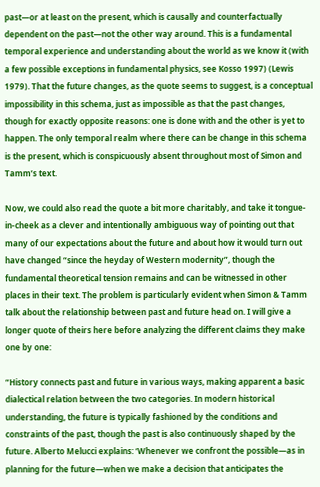past—or at least on the present, which is causally and counterfactually dependent on the past—not the other way around. This is a fundamental temporal experience and understanding about the world as we know it (with a few possible exceptions in fundamental physics, see Kosso 1997) (Lewis 1979). That the future changes, as the quote seems to suggest, is a conceptual impossibility in this schema, just as impossible as that the past changes, though for exactly opposite reasons: one is done with and the other is yet to happen. The only temporal realm where there can be change in this schema is the present, which is conspicuously absent throughout most of Simon and Tamm’s text.

Now, we could also read the quote a bit more charitably, and take it tongue-in-cheek as a clever and intentionally ambiguous way of pointing out that many of our expectations about the future and about how it would turn out have changed “since the heyday of Western modernity”, though the fundamental theoretical tension remains and can be witnessed in other places in their text. The problem is particularly evident when Simon & Tamm talk about the relationship between past and future head on. I will give a longer quote of theirs here before analyzing the different claims they make one by one:

“History connects past and future in various ways, making apparent a basic dialectical relation between the two categories. In modern historical understanding, the future is typically fashioned by the conditions and constraints of the past, though the past is also continuously shaped by the future. Alberto Melucci explains: ‘Whenever we confront the possible—as in planning for the future—when we make a decision that anticipates the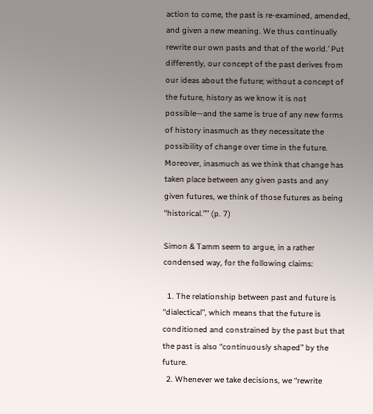action to come, the past is re-examined, amended, and given a new meaning. We thus continually rewrite our own pasts and that of the world.’ Put differently, our concept of the past derives from our ideas about the future; without a concept of the future, history as we know it is not possible—and the same is true of any new forms of history inasmuch as they necessitate the possibility of change over time in the future. Moreover, inasmuch as we think that change has taken place between any given pasts and any given futures, we think of those futures as being “historical.”” (p. 7)

Simon & Tamm seem to argue, in a rather condensed way, for the following claims:

  1. The relationship between past and future is “dialectical”, which means that the future is conditioned and constrained by the past but that the past is also “continuously shaped” by the future.
  2. Whenever we take decisions, we “rewrite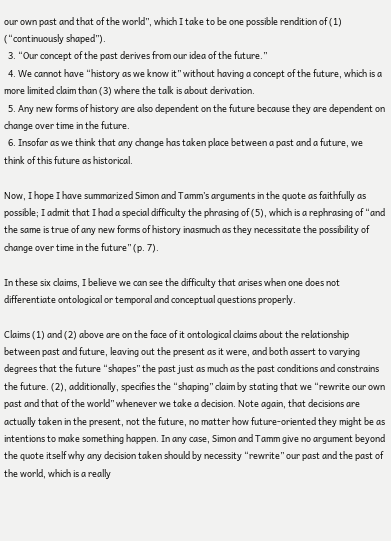our own past and that of the world”, which I take to be one possible rendition of (1) (“continuously shaped”).
  3. “Our concept of the past derives from our idea of the future.”
  4. We cannot have “history as we know it” without having a concept of the future, which is a more limited claim than (3) where the talk is about derivation.
  5. Any new forms of history are also dependent on the future because they are dependent on change over time in the future.
  6. Insofar as we think that any change has taken place between a past and a future, we think of this future as historical.

Now, I hope I have summarized Simon and Tamm’s arguments in the quote as faithfully as possible; I admit that I had a special difficulty the phrasing of (5), which is a rephrasing of “and the same is true of any new forms of history inasmuch as they necessitate the possibility of change over time in the future” (p. 7).

In these six claims, I believe we can see the difficulty that arises when one does not differentiate ontological or temporal and conceptual questions properly.

Claims (1) and (2) above are on the face of it ontological claims about the relationship between past and future, leaving out the present as it were, and both assert to varying degrees that the future “shapes” the past just as much as the past conditions and constrains the future. (2), additionally, specifies the “shaping” claim by stating that we “rewrite our own past and that of the world” whenever we take a decision. Note again, that decisions are actually taken in the present, not the future, no matter how future-oriented they might be as intentions to make something happen. In any case, Simon and Tamm give no argument beyond the quote itself why any decision taken should by necessity “rewrite” our past and the past of the world, which is a really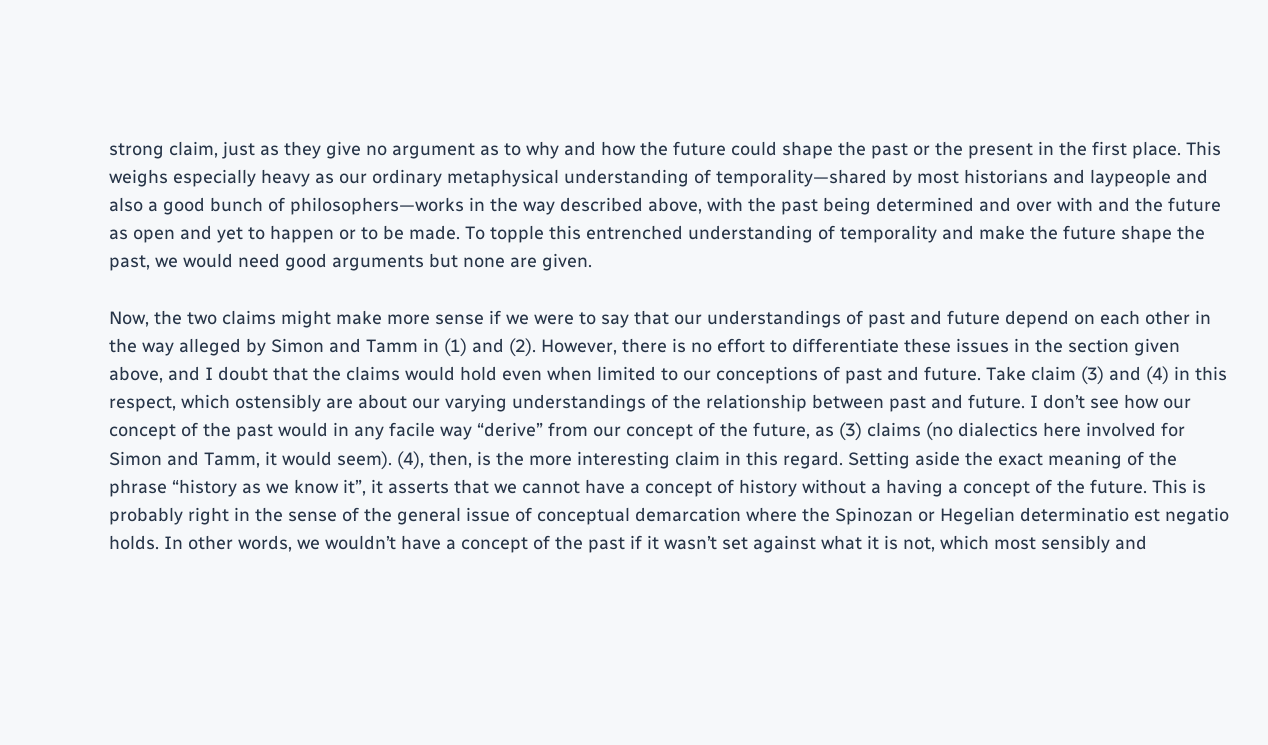strong claim, just as they give no argument as to why and how the future could shape the past or the present in the first place. This weighs especially heavy as our ordinary metaphysical understanding of temporality—shared by most historians and laypeople and also a good bunch of philosophers—works in the way described above, with the past being determined and over with and the future as open and yet to happen or to be made. To topple this entrenched understanding of temporality and make the future shape the past, we would need good arguments but none are given.

Now, the two claims might make more sense if we were to say that our understandings of past and future depend on each other in the way alleged by Simon and Tamm in (1) and (2). However, there is no effort to differentiate these issues in the section given above, and I doubt that the claims would hold even when limited to our conceptions of past and future. Take claim (3) and (4) in this respect, which ostensibly are about our varying understandings of the relationship between past and future. I don’t see how our concept of the past would in any facile way “derive” from our concept of the future, as (3) claims (no dialectics here involved for Simon and Tamm, it would seem). (4), then, is the more interesting claim in this regard. Setting aside the exact meaning of the phrase “history as we know it”, it asserts that we cannot have a concept of history without a having a concept of the future. This is probably right in the sense of the general issue of conceptual demarcation where the Spinozan or Hegelian determinatio est negatio holds. In other words, we wouldn’t have a concept of the past if it wasn’t set against what it is not, which most sensibly and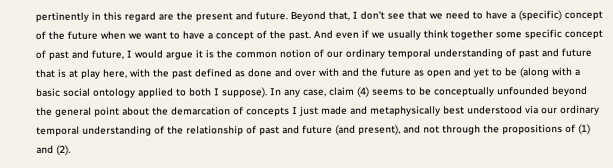pertinently in this regard are the present and future. Beyond that, I don’t see that we need to have a (specific) concept of the future when we want to have a concept of the past. And even if we usually think together some specific concept of past and future, I would argue it is the common notion of our ordinary temporal understanding of past and future that is at play here, with the past defined as done and over with and the future as open and yet to be (along with a basic social ontology applied to both I suppose). In any case, claim (4) seems to be conceptually unfounded beyond the general point about the demarcation of concepts I just made and metaphysically best understood via our ordinary temporal understanding of the relationship of past and future (and present), and not through the propositions of (1) and (2).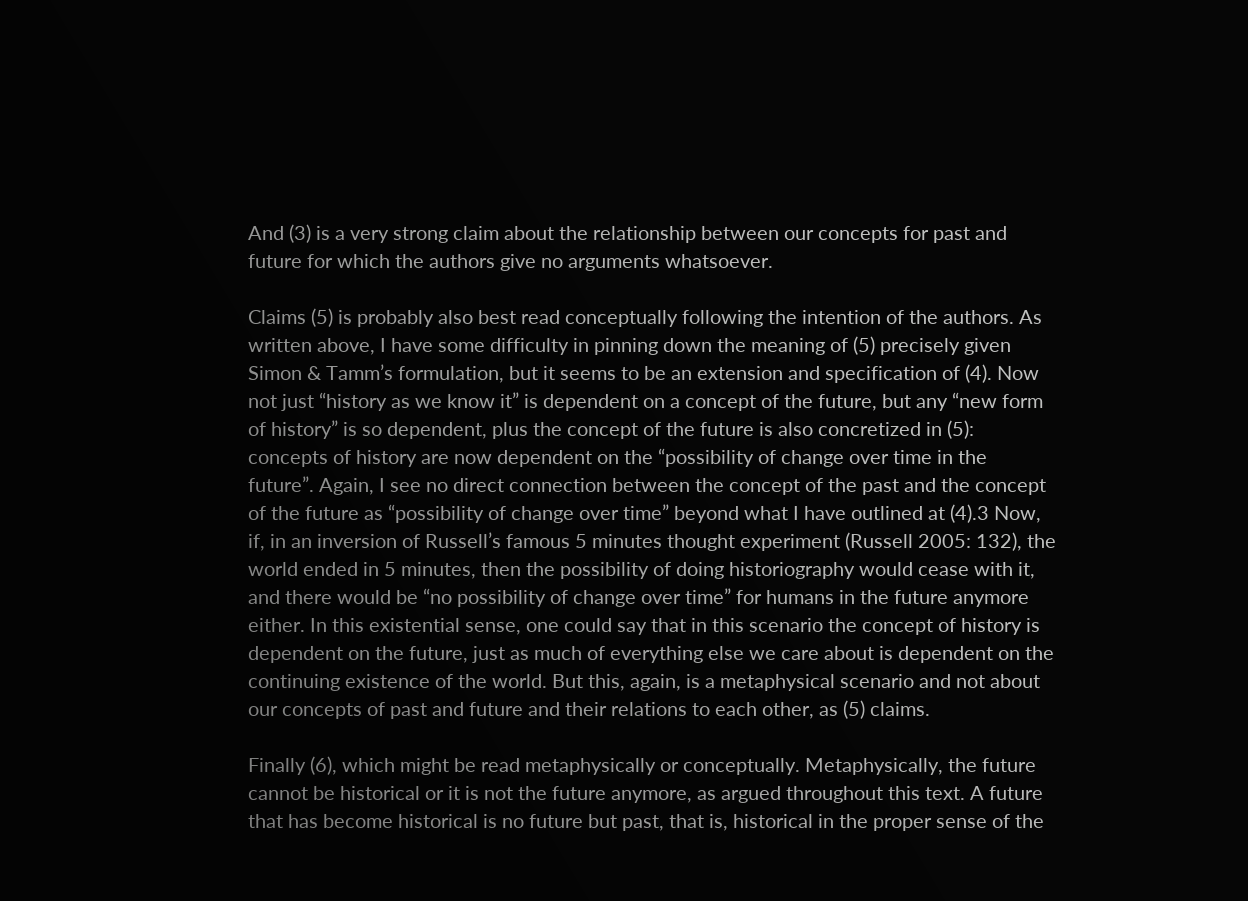And (3) is a very strong claim about the relationship between our concepts for past and future for which the authors give no arguments whatsoever.

Claims (5) is probably also best read conceptually following the intention of the authors. As written above, I have some difficulty in pinning down the meaning of (5) precisely given Simon & Tamm’s formulation, but it seems to be an extension and specification of (4). Now not just “history as we know it” is dependent on a concept of the future, but any “new form of history” is so dependent, plus the concept of the future is also concretized in (5): concepts of history are now dependent on the “possibility of change over time in the future”. Again, I see no direct connection between the concept of the past and the concept of the future as “possibility of change over time” beyond what I have outlined at (4).3 Now, if, in an inversion of Russell’s famous 5 minutes thought experiment (Russell 2005: 132), the world ended in 5 minutes, then the possibility of doing historiography would cease with it, and there would be “no possibility of change over time” for humans in the future anymore either. In this existential sense, one could say that in this scenario the concept of history is dependent on the future, just as much of everything else we care about is dependent on the continuing existence of the world. But this, again, is a metaphysical scenario and not about our concepts of past and future and their relations to each other, as (5) claims.

Finally (6), which might be read metaphysically or conceptually. Metaphysically, the future cannot be historical or it is not the future anymore, as argued throughout this text. A future that has become historical is no future but past, that is, historical in the proper sense of the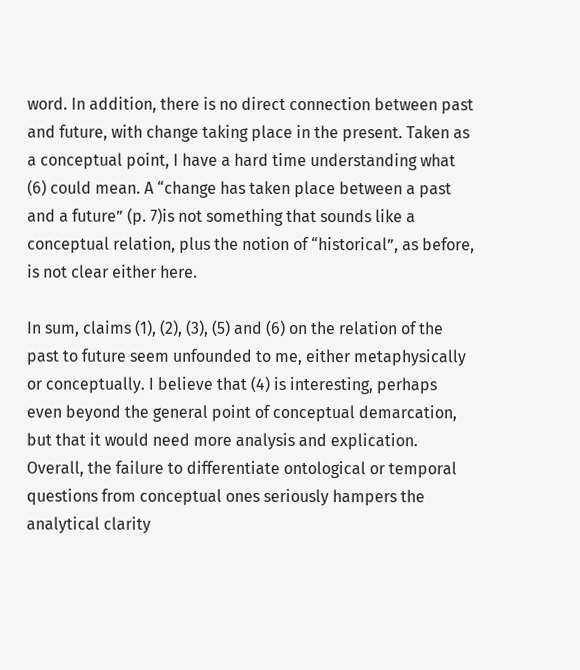word. In addition, there is no direct connection between past and future, with change taking place in the present. Taken as a conceptual point, I have a hard time understanding what (6) could mean. A “change has taken place between a past and a future” (p. 7)is not something that sounds like a conceptual relation, plus the notion of “historical”, as before, is not clear either here.

In sum, claims (1), (2), (3), (5) and (6) on the relation of the past to future seem unfounded to me, either metaphysically or conceptually. I believe that (4) is interesting, perhaps even beyond the general point of conceptual demarcation, but that it would need more analysis and explication. Overall, the failure to differentiate ontological or temporal questions from conceptual ones seriously hampers the analytical clarity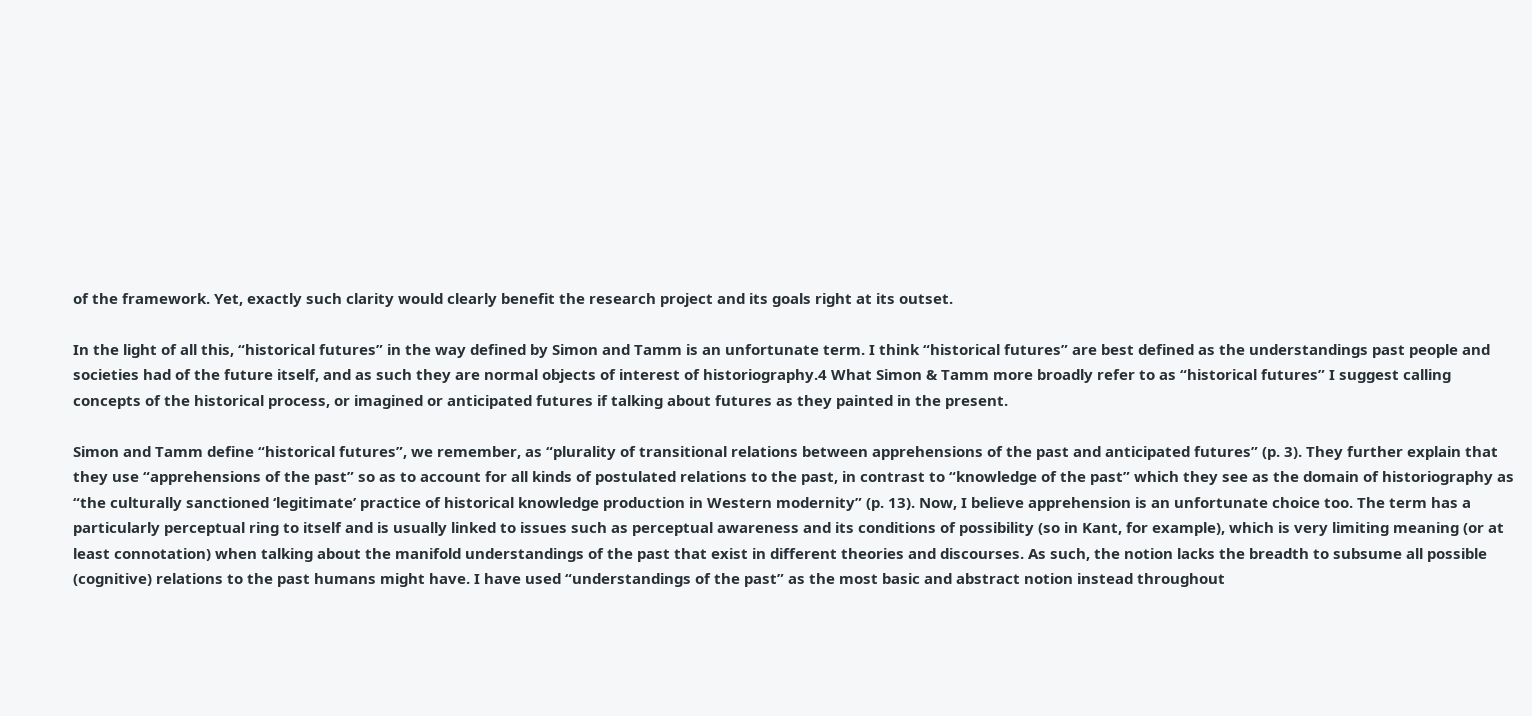of the framework. Yet, exactly such clarity would clearly benefit the research project and its goals right at its outset.

In the light of all this, “historical futures” in the way defined by Simon and Tamm is an unfortunate term. I think “historical futures” are best defined as the understandings past people and societies had of the future itself, and as such they are normal objects of interest of historiography.4 What Simon & Tamm more broadly refer to as “historical futures” I suggest calling concepts of the historical process, or imagined or anticipated futures if talking about futures as they painted in the present.

Simon and Tamm define “historical futures”, we remember, as “plurality of transitional relations between apprehensions of the past and anticipated futures” (p. 3). They further explain that they use “apprehensions of the past” so as to account for all kinds of postulated relations to the past, in contrast to “knowledge of the past” which they see as the domain of historiography as “the culturally sanctioned ‘legitimate’ practice of historical knowledge production in Western modernity” (p. 13). Now, I believe apprehension is an unfortunate choice too. The term has a particularly perceptual ring to itself and is usually linked to issues such as perceptual awareness and its conditions of possibility (so in Kant, for example), which is very limiting meaning (or at least connotation) when talking about the manifold understandings of the past that exist in different theories and discourses. As such, the notion lacks the breadth to subsume all possible (cognitive) relations to the past humans might have. I have used “understandings of the past” as the most basic and abstract notion instead throughout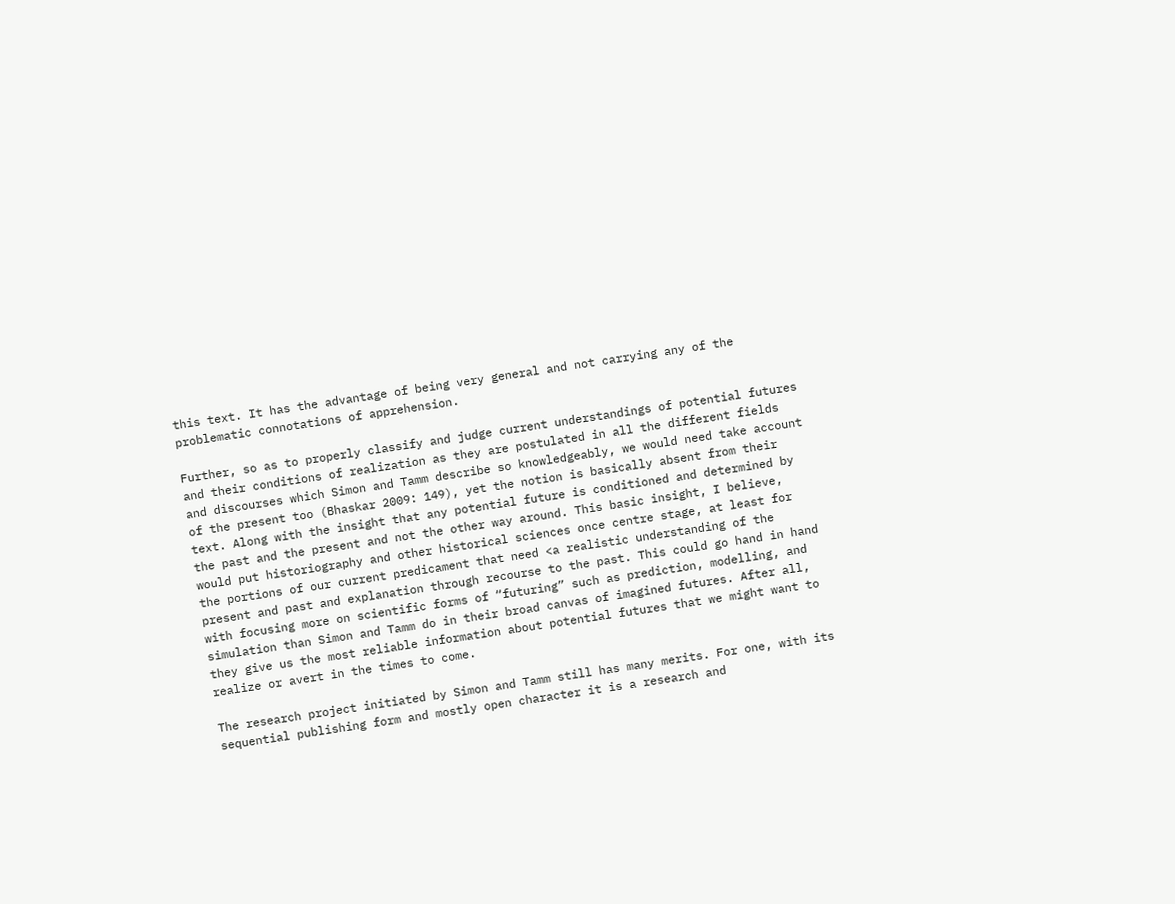this text. It has the advantage of being very general and not carrying any of the problematic connotations of apprehension.

Further, so as to properly classify and judge current understandings of potential futures and their conditions of realization as they are postulated in all the different fields and discourses which Simon and Tamm describe so knowledgeably, we would need take account of the present too (Bhaskar 2009: 149), yet the notion is basically absent from their text. Along with the insight that any potential future is conditioned and determined by the past and the present and not the other way around. This basic insight, I believe, would put historiography and other historical sciences once centre stage, at least for the portions of our current predicament that need <a realistic understanding of the present and past and explanation through recourse to the past. This could go hand in hand with focusing more on scientific forms of “futuring” such as prediction, modelling, and simulation than Simon and Tamm do in their broad canvas of imagined futures. After all, they give us the most reliable information about potential futures that we might want to realize or avert in the times to come.

The research project initiated by Simon and Tamm still has many merits. For one, with its sequential publishing form and mostly open character it is a research and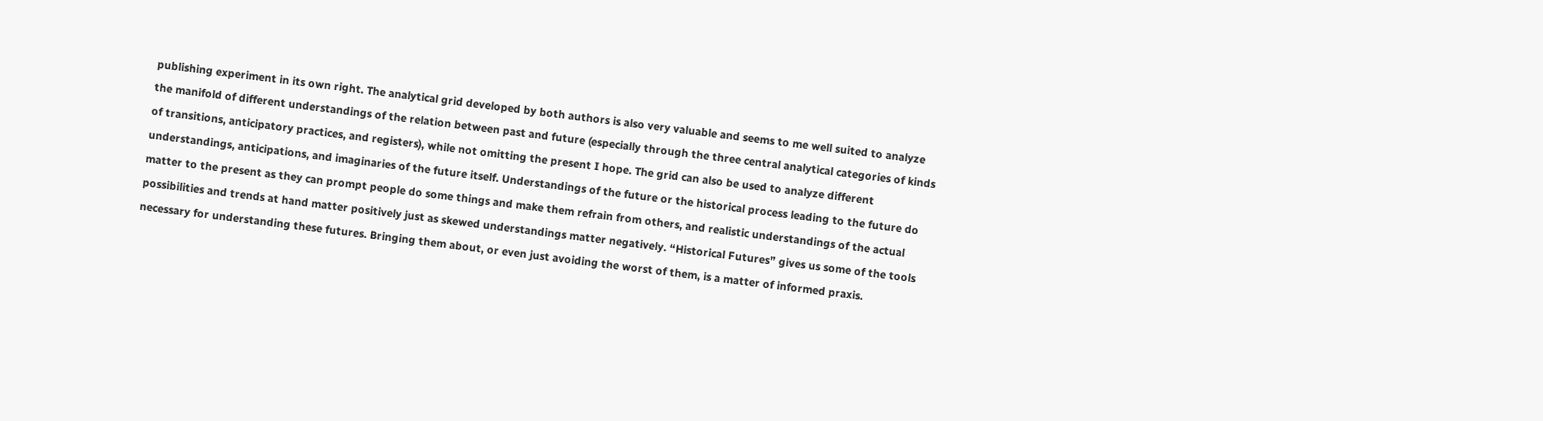publishing experiment in its own right. The analytical grid developed by both authors is also very valuable and seems to me well suited to analyze the manifold of different understandings of the relation between past and future (especially through the three central analytical categories of kinds of transitions, anticipatory practices, and registers), while not omitting the present I hope. The grid can also be used to analyze different understandings, anticipations, and imaginaries of the future itself. Understandings of the future or the historical process leading to the future do matter to the present as they can prompt people do some things and make them refrain from others, and realistic understandings of the actual possibilities and trends at hand matter positively just as skewed understandings matter negatively. “Historical Futures” gives us some of the tools necessary for understanding these futures. Bringing them about, or even just avoiding the worst of them, is a matter of informed praxis.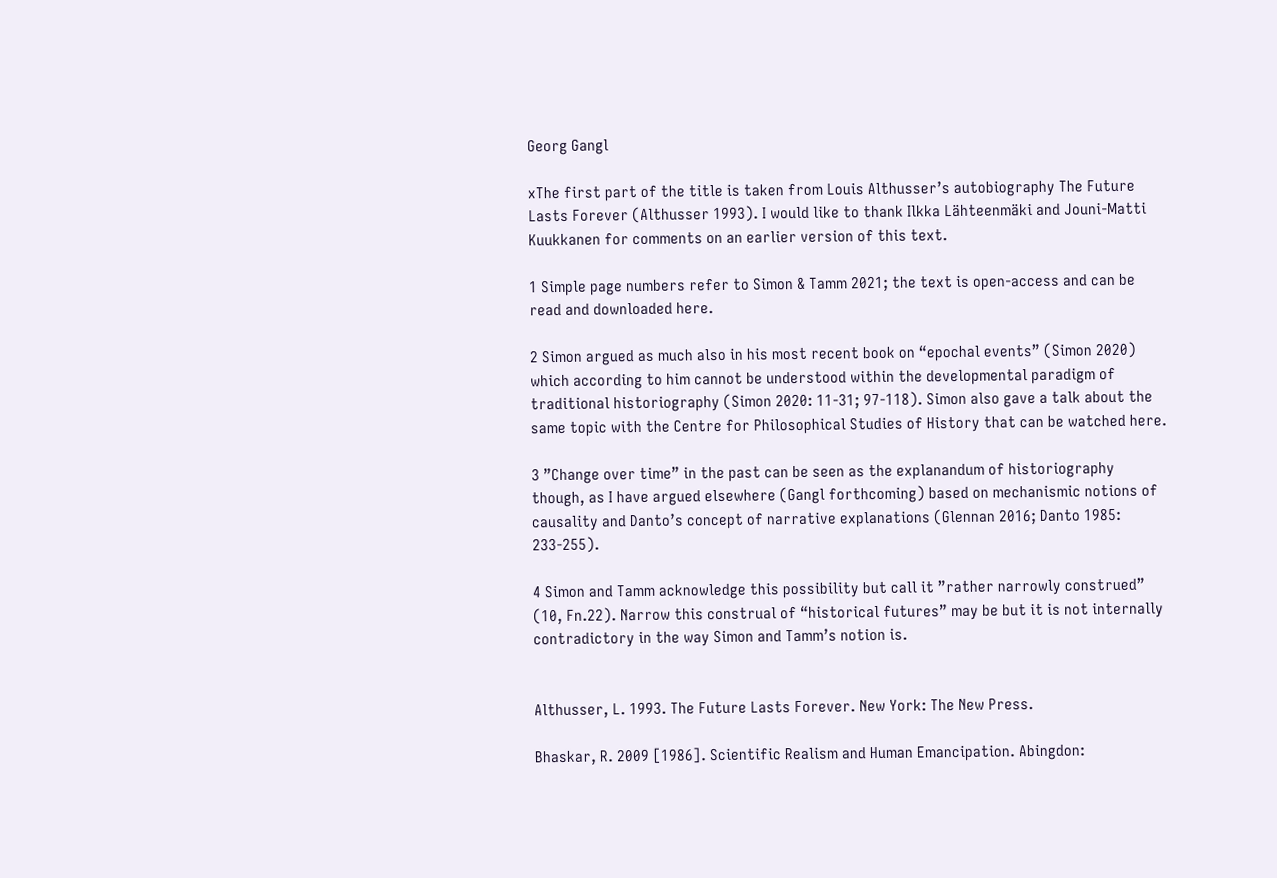Georg Gangl

xThe first part of the title is taken from Louis Althusser’s autobiography The Future Lasts Forever (Althusser 1993). I would like to thank Ilkka Lähteenmäki and Jouni-Matti Kuukkanen for comments on an earlier version of this text.

1 Simple page numbers refer to Simon & Tamm 2021; the text is open-access and can be read and downloaded here.

2 Simon argued as much also in his most recent book on “epochal events” (Simon 2020) which according to him cannot be understood within the developmental paradigm of traditional historiography (Simon 2020: 11-31; 97-118). Simon also gave a talk about the same topic with the Centre for Philosophical Studies of History that can be watched here.

3 ”Change over time” in the past can be seen as the explanandum of historiography though, as I have argued elsewhere (Gangl forthcoming) based on mechanismic notions of causality and Danto’s concept of narrative explanations (Glennan 2016; Danto 1985: 233-255).

4 Simon and Tamm acknowledge this possibility but call it ”rather narrowly construed” (10, Fn.22). Narrow this construal of “historical futures” may be but it is not internally contradictory in the way Simon and Tamm’s notion is.


Althusser, L. 1993. The Future Lasts Forever. New York: The New Press.

Bhaskar, R. 2009 [1986]. Scientific Realism and Human Emancipation. Abingdon: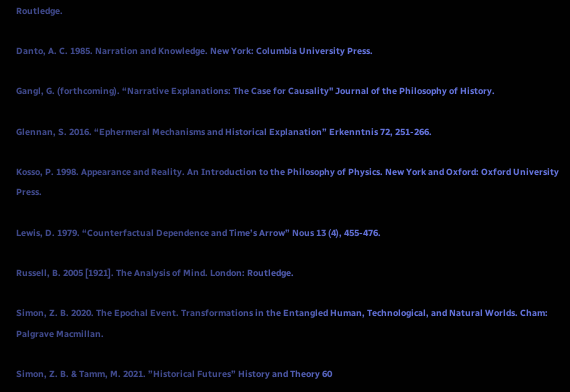Routledge.

Danto, A. C. 1985. Narration and Knowledge. New York: Columbia University Press.

Gangl, G. (forthcoming). “Narrative Explanations: The Case for Causality" Journal of the Philosophy of History.

Glennan, S. 2016. “Ephermeral Mechanisms and Historical Explanation” Erkenntnis 72, 251-266.

Kosso, P. 1998. Appearance and Reality. An Introduction to the Philosophy of Physics. New York and Oxford: Oxford University Press.

Lewis, D. 1979. “Counterfactual Dependence and Time’s Arrow” Nous 13 (4), 455-476.

Russell, B. 2005 [1921]. The Analysis of Mind. London: Routledge.

Simon, Z. B. 2020. The Epochal Event. Transformations in the Entangled Human, Technological, and Natural Worlds. Cham: Palgrave Macmillan.

Simon, Z. B. & Tamm, M. 2021. ”Historical Futures” History and Theory 60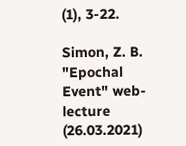(1), 3-22.

Simon, Z. B. "Epochal Event" web-lecture (26.03.2021)